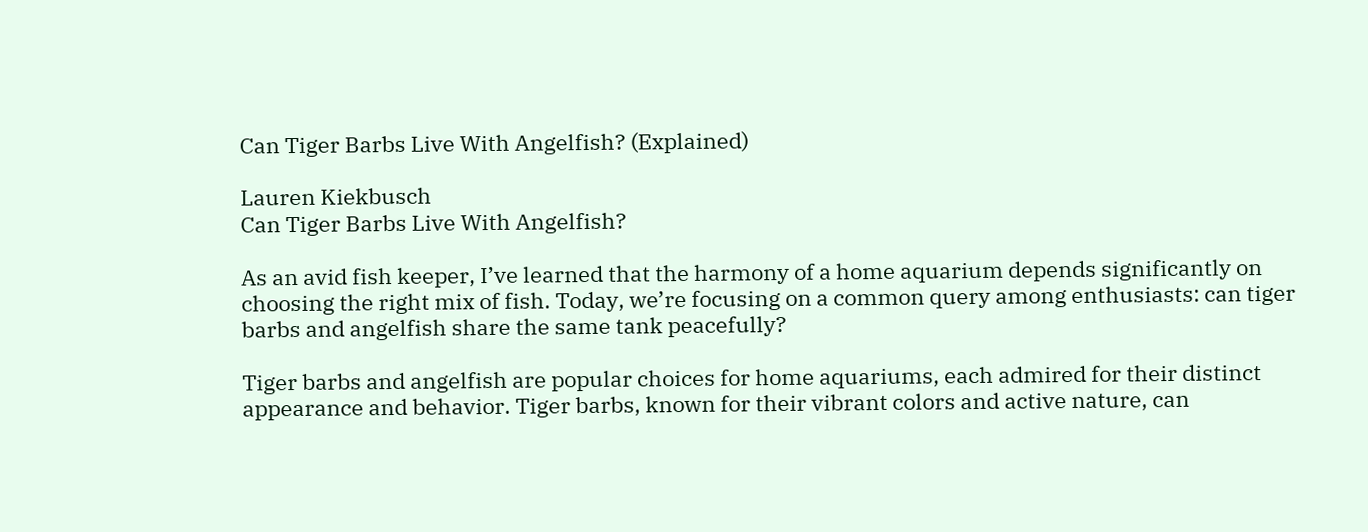Can Tiger Barbs Live With Angelfish? (Explained)

Lauren Kiekbusch
Can Tiger Barbs Live With Angelfish?

As an avid fish keeper, I’ve learned that the harmony of a home aquarium depends significantly on choosing the right mix of fish. Today, we’re focusing on a common query among enthusiasts: can tiger barbs and angelfish share the same tank peacefully?

Tiger barbs and angelfish are popular choices for home aquariums, each admired for their distinct appearance and behavior. Tiger barbs, known for their vibrant colors and active nature, can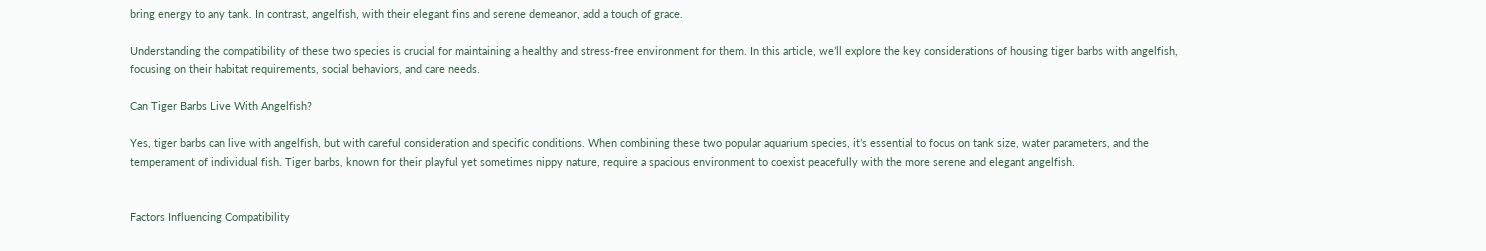bring energy to any tank. In contrast, angelfish, with their elegant fins and serene demeanor, add a touch of grace.

Understanding the compatibility of these two species is crucial for maintaining a healthy and stress-free environment for them. In this article, we’ll explore the key considerations of housing tiger barbs with angelfish, focusing on their habitat requirements, social behaviors, and care needs.

Can Tiger Barbs Live With Angelfish?

Yes, tiger barbs can live with angelfish, but with careful consideration and specific conditions. When combining these two popular aquarium species, it’s essential to focus on tank size, water parameters, and the temperament of individual fish. Tiger barbs, known for their playful yet sometimes nippy nature, require a spacious environment to coexist peacefully with the more serene and elegant angelfish.


Factors Influencing Compatibility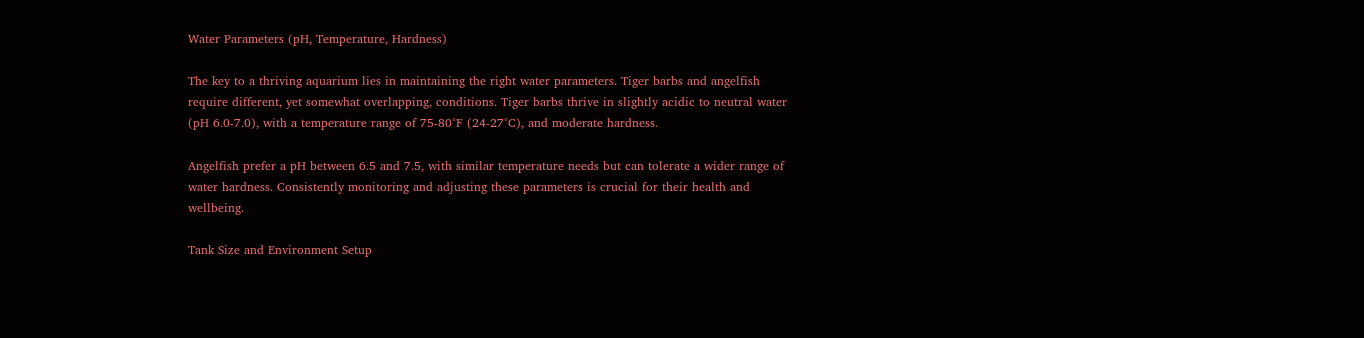Water Parameters (pH, Temperature, Hardness)

The key to a thriving aquarium lies in maintaining the right water parameters. Tiger barbs and angelfish require different, yet somewhat overlapping, conditions. Tiger barbs thrive in slightly acidic to neutral water (pH 6.0-7.0), with a temperature range of 75-80°F (24-27°C), and moderate hardness.

Angelfish prefer a pH between 6.5 and 7.5, with similar temperature needs but can tolerate a wider range of water hardness. Consistently monitoring and adjusting these parameters is crucial for their health and wellbeing.

Tank Size and Environment Setup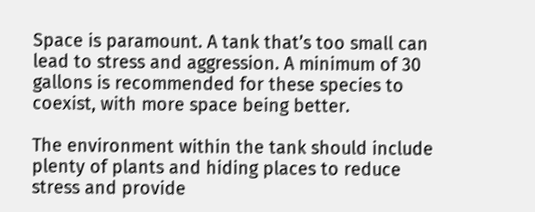Space is paramount. A tank that’s too small can lead to stress and aggression. A minimum of 30 gallons is recommended for these species to coexist, with more space being better.

The environment within the tank should include plenty of plants and hiding places to reduce stress and provide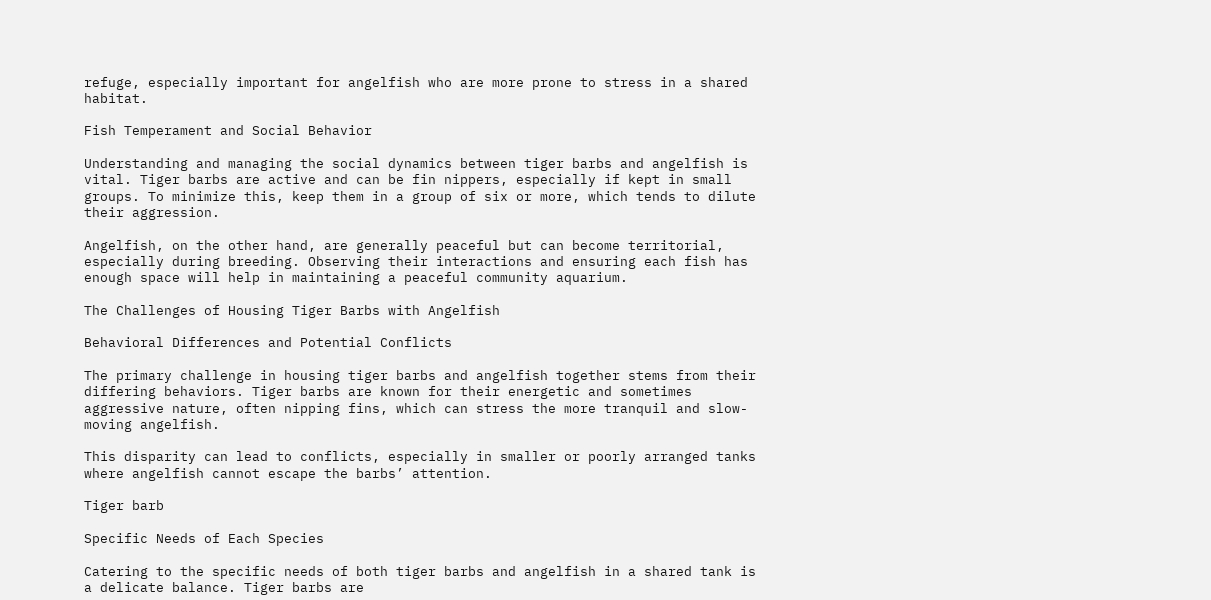refuge, especially important for angelfish who are more prone to stress in a shared habitat.

Fish Temperament and Social Behavior

Understanding and managing the social dynamics between tiger barbs and angelfish is vital. Tiger barbs are active and can be fin nippers, especially if kept in small groups. To minimize this, keep them in a group of six or more, which tends to dilute their aggression.

Angelfish, on the other hand, are generally peaceful but can become territorial, especially during breeding. Observing their interactions and ensuring each fish has enough space will help in maintaining a peaceful community aquarium.

The Challenges of Housing Tiger Barbs with Angelfish

Behavioral Differences and Potential Conflicts

The primary challenge in housing tiger barbs and angelfish together stems from their differing behaviors. Tiger barbs are known for their energetic and sometimes aggressive nature, often nipping fins, which can stress the more tranquil and slow-moving angelfish.

This disparity can lead to conflicts, especially in smaller or poorly arranged tanks where angelfish cannot escape the barbs’ attention.

Tiger barb

Specific Needs of Each Species

Catering to the specific needs of both tiger barbs and angelfish in a shared tank is a delicate balance. Tiger barbs are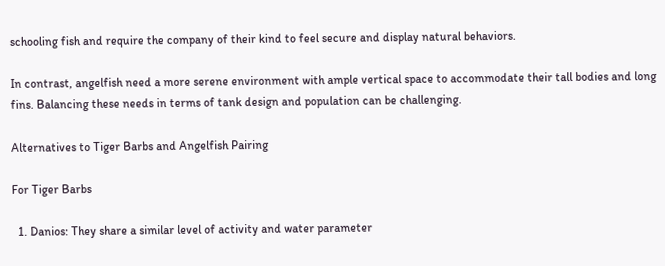schooling fish and require the company of their kind to feel secure and display natural behaviors.

In contrast, angelfish need a more serene environment with ample vertical space to accommodate their tall bodies and long fins. Balancing these needs in terms of tank design and population can be challenging.

Alternatives to Tiger Barbs and Angelfish Pairing

For Tiger Barbs

  1. Danios: They share a similar level of activity and water parameter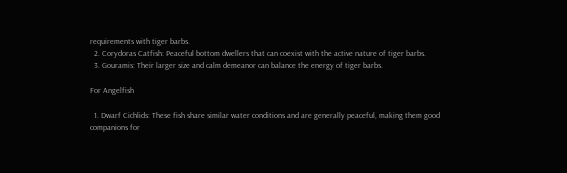requirements with tiger barbs.
  2. Corydoras Catfish: Peaceful bottom dwellers that can coexist with the active nature of tiger barbs.
  3. Gouramis: Their larger size and calm demeanor can balance the energy of tiger barbs.

For Angelfish

  1. Dwarf Cichlids: These fish share similar water conditions and are generally peaceful, making them good companions for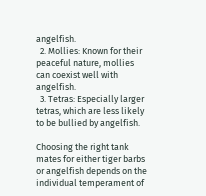angelfish.
  2. Mollies: Known for their peaceful nature, mollies can coexist well with angelfish.
  3. Tetras: Especially larger tetras, which are less likely to be bullied by angelfish.

Choosing the right tank mates for either tiger barbs or angelfish depends on the individual temperament of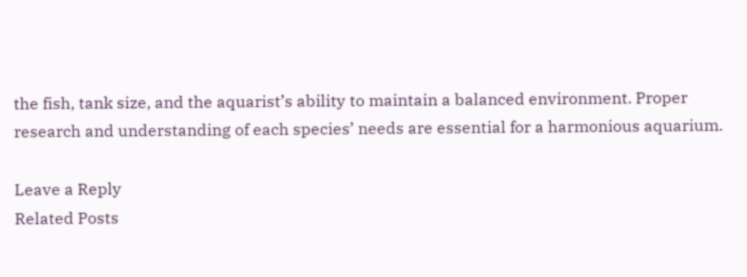the fish, tank size, and the aquarist’s ability to maintain a balanced environment. Proper research and understanding of each species’ needs are essential for a harmonious aquarium.

Leave a Reply
Related Posts